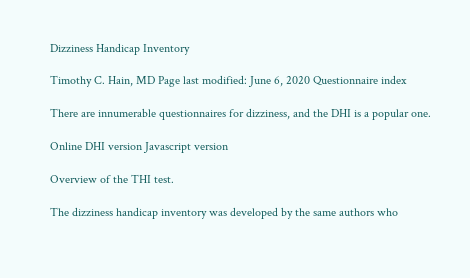Dizziness Handicap Inventory

Timothy C. Hain, MD Page last modified: June 6, 2020 Questionnaire index

There are innumerable questionnaires for dizziness, and the DHI is a popular one.

Online DHI version Javascript version

Overview of the THI test.

The dizziness handicap inventory was developed by the same authors who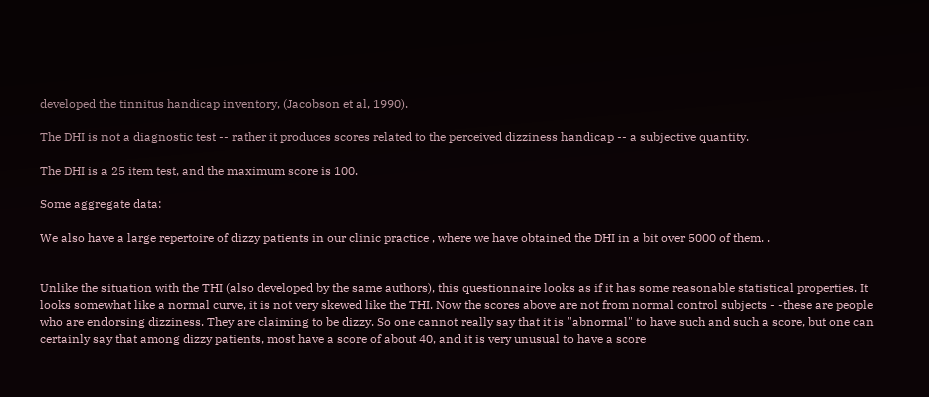developed the tinnitus handicap inventory, (Jacobson et al, 1990).

The DHI is not a diagnostic test -- rather it produces scores related to the perceived dizziness handicap -- a subjective quantity.

The DHI is a 25 item test, and the maximum score is 100.

Some aggregate data:

We also have a large repertoire of dizzy patients in our clinic practice , where we have obtained the DHI in a bit over 5000 of them. .


Unlike the situation with the THI (also developed by the same authors), this questionnaire looks as if it has some reasonable statistical properties. It looks somewhat like a normal curve, it is not very skewed like the THI. Now the scores above are not from normal control subjects - -these are people who are endorsing dizziness. They are claiming to be dizzy. So one cannot really say that it is "abnormal" to have such and such a score, but one can certainly say that among dizzy patients, most have a score of about 40, and it is very unusual to have a score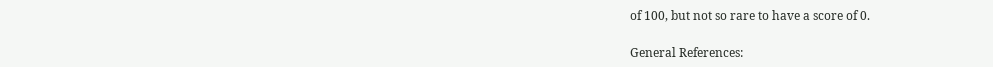of 100, but not so rare to have a score of 0.

General References: